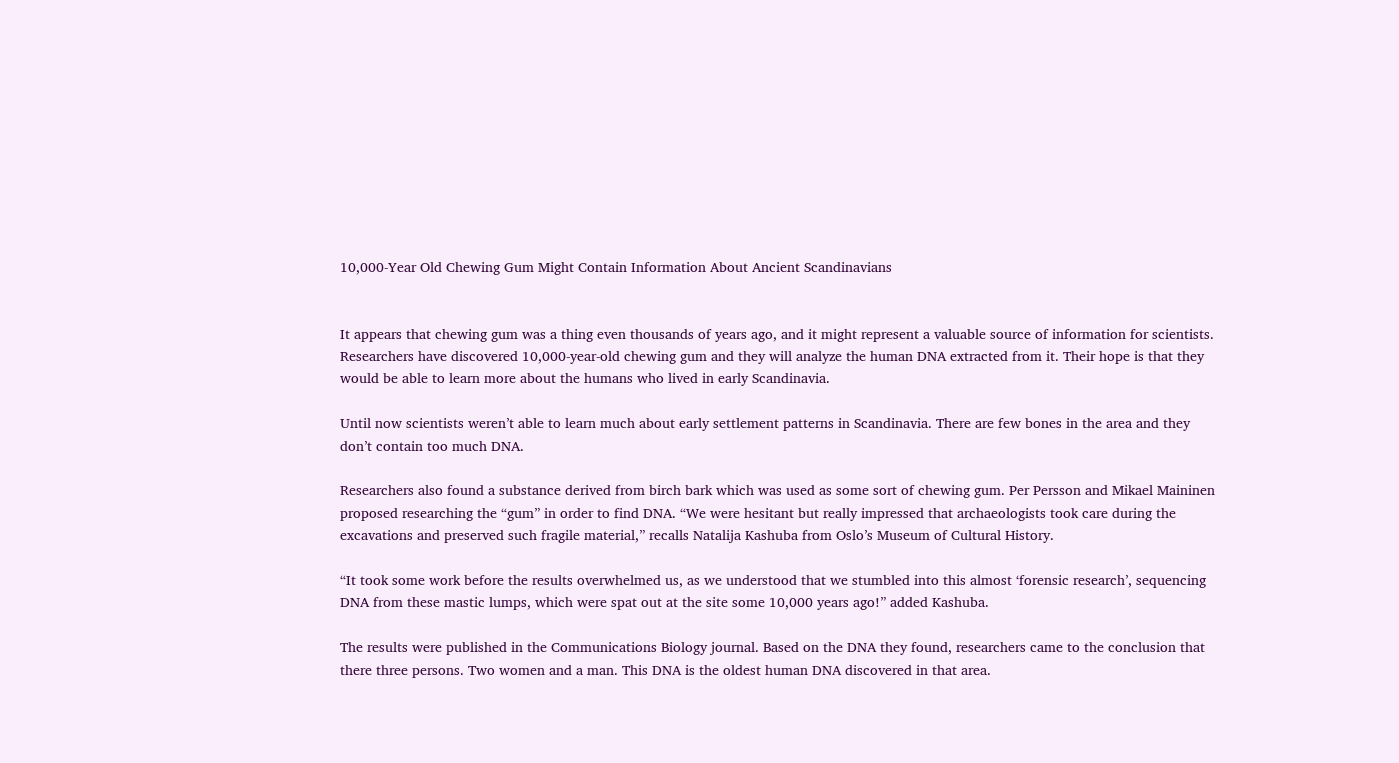10,000-Year Old Chewing Gum Might Contain Information About Ancient Scandinavians


It appears that chewing gum was a thing even thousands of years ago, and it might represent a valuable source of information for scientists. Researchers have discovered 10,000-year-old chewing gum and they will analyze the human DNA extracted from it. Their hope is that they would be able to learn more about the humans who lived in early Scandinavia.

Until now scientists weren’t able to learn much about early settlement patterns in Scandinavia. There are few bones in the area and they don’t contain too much DNA.

Researchers also found a substance derived from birch bark which was used as some sort of chewing gum. Per Persson and Mikael Maininen proposed researching the “gum” in order to find DNA. “We were hesitant but really impressed that archaeologists took care during the excavations and preserved such fragile material,” recalls Natalija Kashuba from Oslo’s Museum of Cultural History.

“It took some work before the results overwhelmed us, as we understood that we stumbled into this almost ‘forensic research’, sequencing DNA from these mastic lumps, which were spat out at the site some 10,000 years ago!” added Kashuba.

The results were published in the Communications Biology journal. Based on the DNA they found, researchers came to the conclusion that there three persons. Two women and a man. This DNA is the oldest human DNA discovered in that area.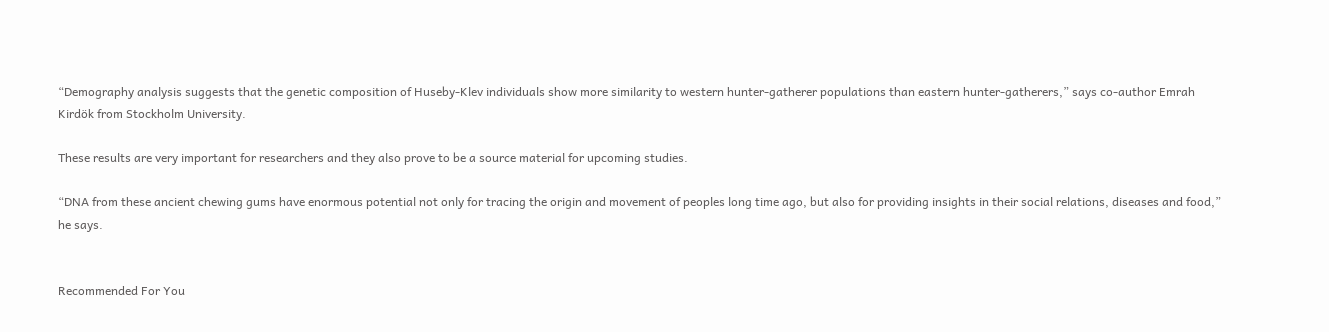“Demography analysis suggests that the genetic composition of Huseby-Klev individuals show more similarity to western hunter-gatherer populations than eastern hunter-gatherers,” says co-author Emrah Kirdök from Stockholm University.

These results are very important for researchers and they also prove to be a source material for upcoming studies.

“DNA from these ancient chewing gums have enormous potential not only for tracing the origin and movement of peoples long time ago, but also for providing insights in their social relations, diseases and food,” he says.


Recommended For You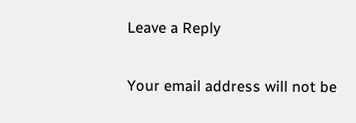Leave a Reply

Your email address will not be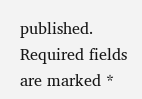published. Required fields are marked *